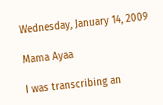Wednesday, January 14, 2009

Mama Ayaa

I was transcribing an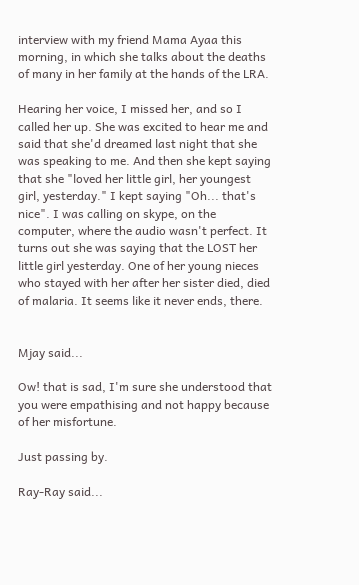interview with my friend Mama Ayaa this morning, in which she talks about the deaths of many in her family at the hands of the LRA.

Hearing her voice, I missed her, and so I called her up. She was excited to hear me and said that she'd dreamed last night that she was speaking to me. And then she kept saying that she "loved her little girl, her youngest girl, yesterday." I kept saying "Oh... that's nice". I was calling on skype, on the computer, where the audio wasn't perfect. It turns out she was saying that the LOST her little girl yesterday. One of her young nieces who stayed with her after her sister died, died of malaria. It seems like it never ends, there.


Mjay said...

Ow! that is sad, I'm sure she understood that you were empathising and not happy because of her misfortune.

Just passing by.

Ray-Ray said...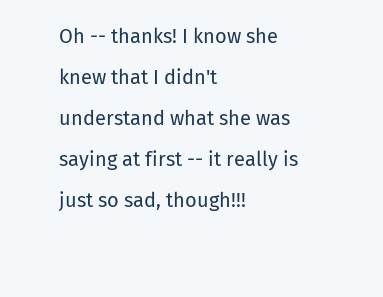Oh -- thanks! I know she knew that I didn't understand what she was saying at first -- it really is just so sad, though!!!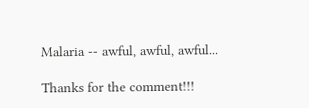Malaria -- awful, awful, awful...

Thanks for the comment!!!